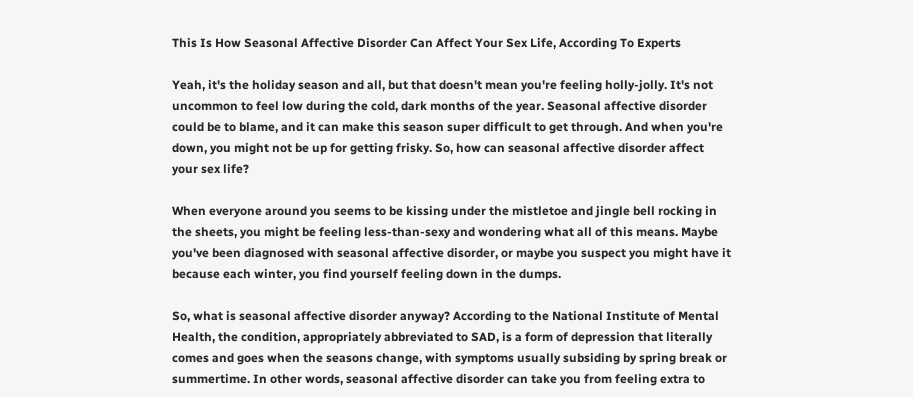This Is How Seasonal Affective Disorder Can Affect Your Sex Life, According To Experts

Yeah, it's the holiday season and all, but that doesn't mean you're feeling holly-jolly. It's not uncommon to feel low during the cold, dark months of the year. Seasonal affective disorder could be to blame, and it can make this season super difficult to get through. And when you're down, you might not be up for getting frisky. So, how can seasonal affective disorder affect your sex life?

When everyone around you seems to be kissing under the mistletoe and jingle bell rocking in the sheets, you might be feeling less-than-sexy and wondering what all of this means. Maybe you've been diagnosed with seasonal affective disorder, or maybe you suspect you might have it because each winter, you find yourself feeling down in the dumps.

So, what is seasonal affective disorder anyway? According to the National Institute of Mental Health, the condition, appropriately abbreviated to SAD, is a form of depression that literally comes and goes when the seasons change, with symptoms usually subsiding by spring break or summertime. In other words, seasonal affective disorder can take you from feeling extra to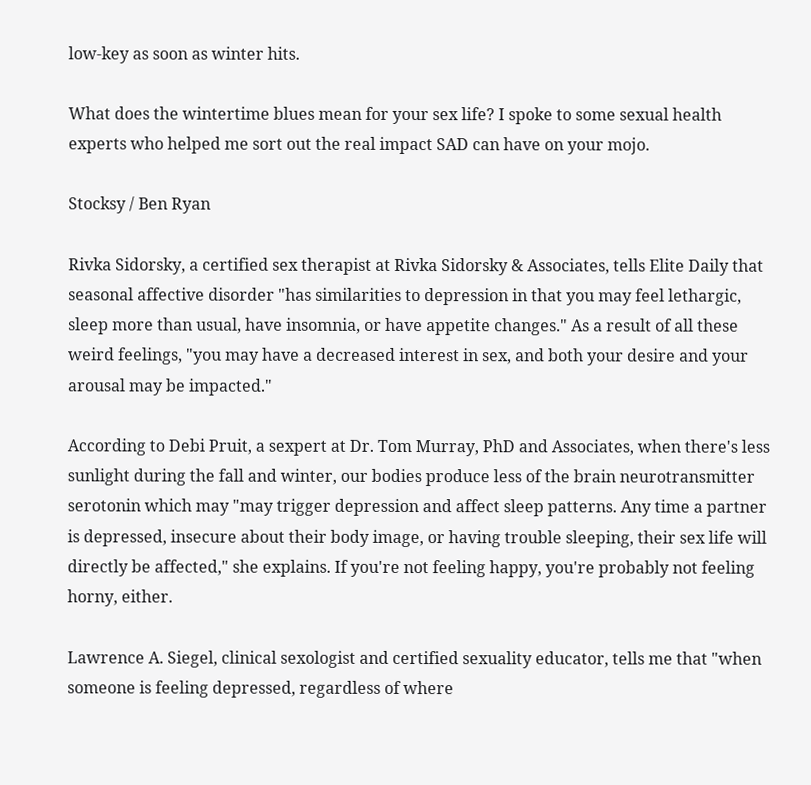low-key as soon as winter hits.

What does the wintertime blues mean for your sex life? I spoke to some sexual health experts who helped me sort out the real impact SAD can have on your mojo.

Stocksy / Ben Ryan

Rivka Sidorsky, a certified sex therapist at Rivka Sidorsky & Associates, tells Elite Daily that seasonal affective disorder "has similarities to depression in that you may feel lethargic, sleep more than usual, have insomnia, or have appetite changes." As a result of all these weird feelings, "you may have a decreased interest in sex, and both your desire and your arousal may be impacted."

According to Debi Pruit, a sexpert at Dr. Tom Murray, PhD and Associates, when there's less sunlight during the fall and winter, our bodies produce less of the brain neurotransmitter serotonin which may "may trigger depression and affect sleep patterns. Any time a partner is depressed, insecure about their body image, or having trouble sleeping, their sex life will directly be affected," she explains. If you're not feeling happy, you're probably not feeling horny, either.

Lawrence A. Siegel, clinical sexologist and certified sexuality educator, tells me that "when someone is feeling depressed, regardless of where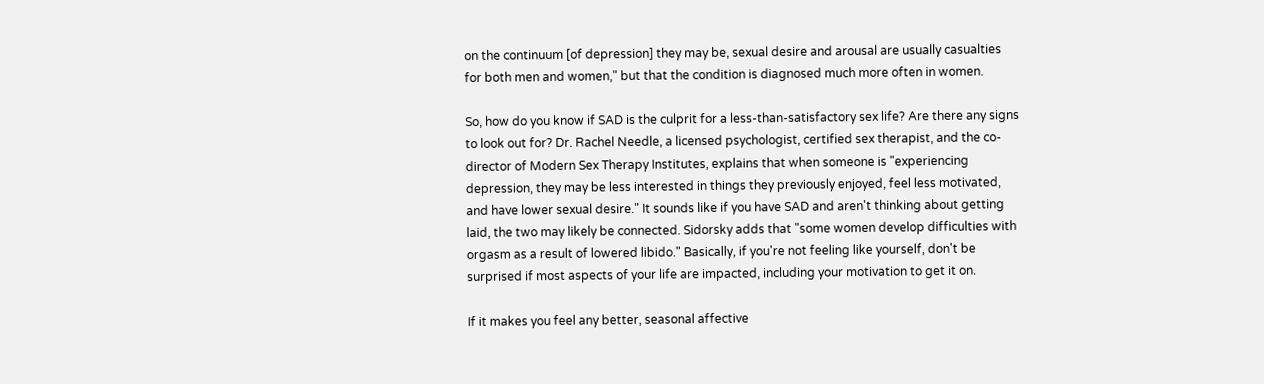on the continuum [of depression] they may be, sexual desire and arousal are usually casualties for both men and women," but that the condition is diagnosed much more often in women.

So, how do you know if SAD is the culprit for a less-than-satisfactory sex life? Are there any signs to look out for? Dr. Rachel Needle, a licensed psychologist, certified sex therapist, and the co-director of Modern Sex Therapy Institutes, explains that when someone is "experiencing depression, they may be less interested in things they previously enjoyed, feel less motivated, and have lower sexual desire." It sounds like if you have SAD and aren't thinking about getting laid, the two may likely be connected. Sidorsky adds that "some women develop difficulties with orgasm as a result of lowered libido." Basically, if you're not feeling like yourself, don't be surprised if most aspects of your life are impacted, including your motivation to get it on.

If it makes you feel any better, seasonal affective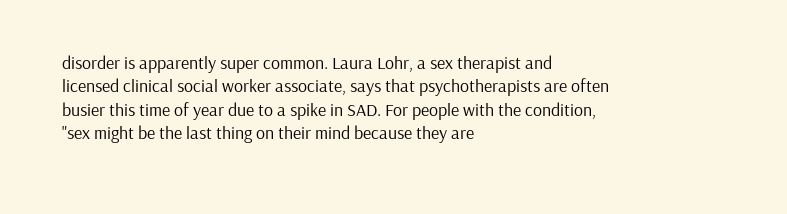disorder is apparently super common. Laura Lohr, a sex therapist and licensed clinical social worker associate, says that psychotherapists are often busier this time of year due to a spike in SAD. For people with the condition, "sex might be the last thing on their mind because they are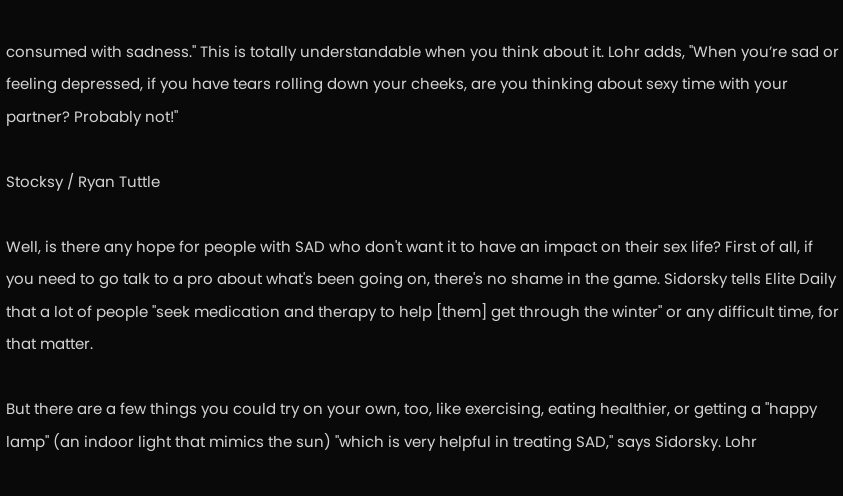consumed with sadness." This is totally understandable when you think about it. Lohr adds, "When you’re sad or feeling depressed, if you have tears rolling down your cheeks, are you thinking about sexy time with your partner? Probably not!"

Stocksy / Ryan Tuttle

Well, is there any hope for people with SAD who don't want it to have an impact on their sex life? First of all, if you need to go talk to a pro about what's been going on, there's no shame in the game. Sidorsky tells Elite Daily that a lot of people "seek medication and therapy to help [them] get through the winter" or any difficult time, for that matter.

But there are a few things you could try on your own, too, like exercising, eating healthier, or getting a "happy lamp" (an indoor light that mimics the sun) "which is very helpful in treating SAD," says Sidorsky. Lohr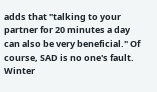adds that "talking to your partner for 20 minutes a day can also be very beneficial." Of course, SAD is no one's fault. Winter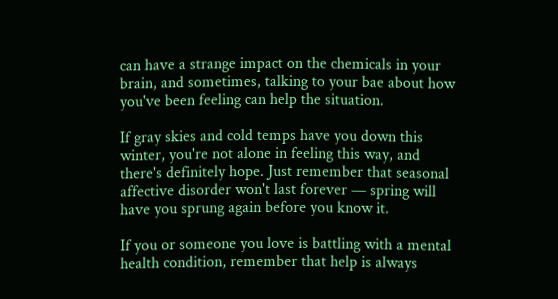can have a strange impact on the chemicals in your brain, and sometimes, talking to your bae about how you've been feeling can help the situation.

If gray skies and cold temps have you down this winter, you're not alone in feeling this way, and there's definitely hope. Just remember that seasonal affective disorder won't last forever — spring will have you sprung again before you know it.

If you or someone you love is battling with a mental health condition, remember that help is always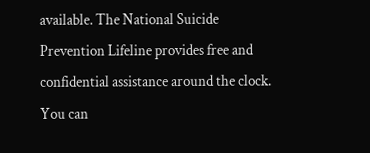available. The National Suicide Prevention Lifeline provides free and confidential assistance around the clock. You can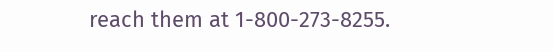reach them at 1-800-273-8255.